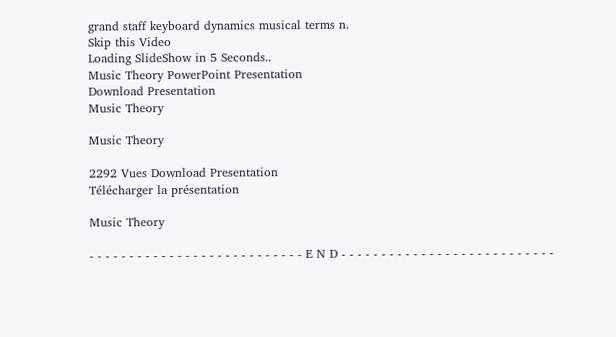grand staff keyboard dynamics musical terms n.
Skip this Video
Loading SlideShow in 5 Seconds..
Music Theory PowerPoint Presentation
Download Presentation
Music Theory

Music Theory

2292 Vues Download Presentation
Télécharger la présentation

Music Theory

- - - - - - - - - - - - - - - - - - - - - - - - - - - E N D - - - - - - - - - - - - - - - - - - - - - - - - - - -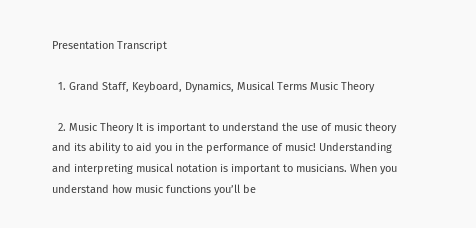Presentation Transcript

  1. Grand Staff, Keyboard, Dynamics, Musical Terms Music Theory

  2. Music Theory It is important to understand the use of music theory and its ability to aid you in the performance of music! Understanding and interpreting musical notation is important to musicians. When you understand how music functions you’ll be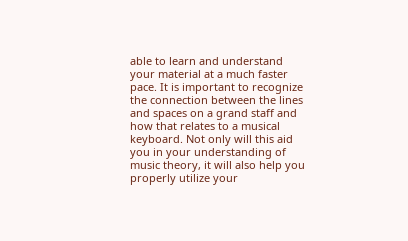able to learn and understand your material at a much faster pace. It is important to recognize the connection between the lines and spaces on a grand staff and how that relates to a musical keyboard. Not only will this aid you in your understanding of music theory, it will also help you properly utilize your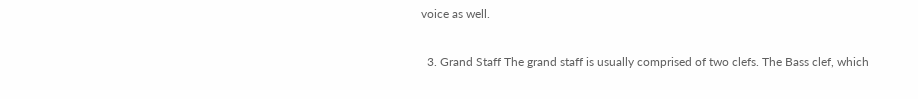voice as well.

  3. Grand Staff The grand staff is usually comprised of two clefs. The Bass clef, which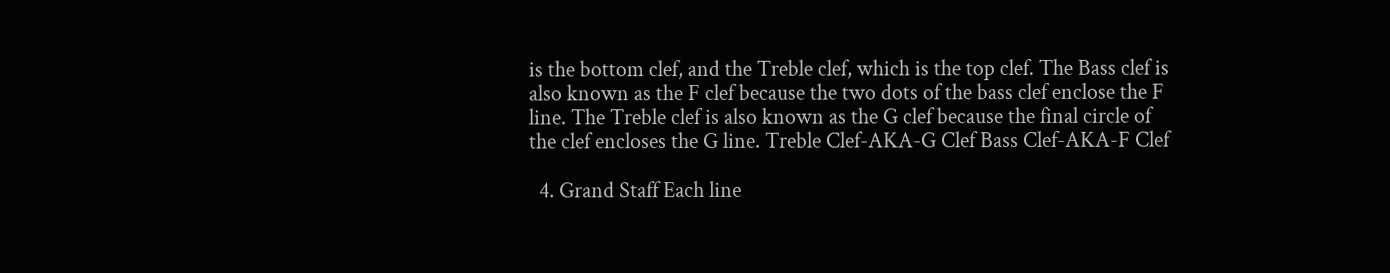is the bottom clef, and the Treble clef, which is the top clef. The Bass clef is also known as the F clef because the two dots of the bass clef enclose the F line. The Treble clef is also known as the G clef because the final circle of the clef encloses the G line. Treble Clef-AKA-G Clef Bass Clef-AKA-F Clef

  4. Grand Staff Each line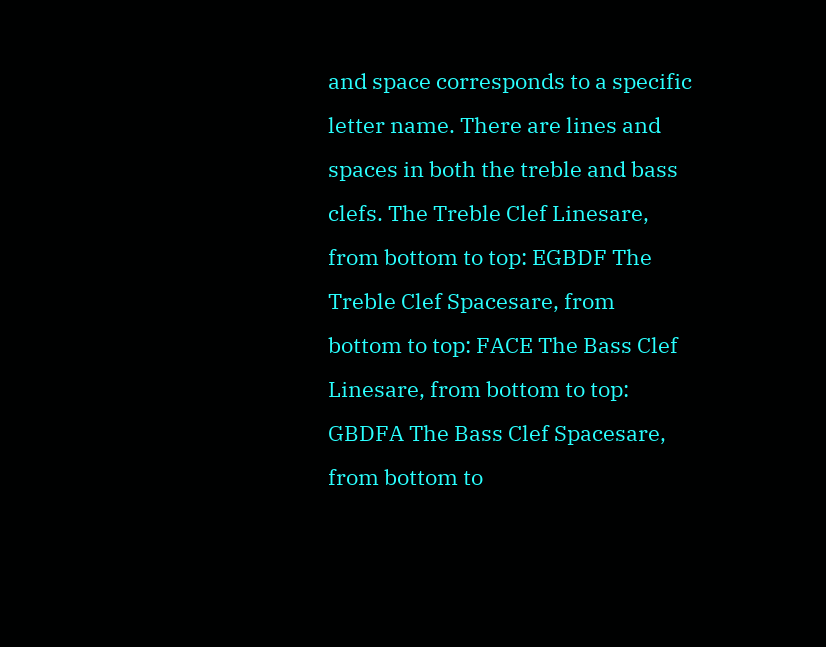and space corresponds to a specific letter name. There are lines and spaces in both the treble and bass clefs. The Treble Clef Linesare, from bottom to top: EGBDF The Treble Clef Spacesare, from bottom to top: FACE The Bass Clef Linesare, from bottom to top: GBDFA The Bass Clef Spacesare, from bottom to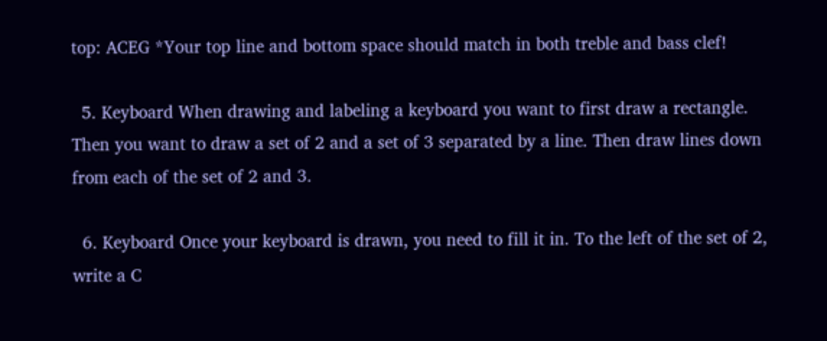top: ACEG *Your top line and bottom space should match in both treble and bass clef!

  5. Keyboard When drawing and labeling a keyboard you want to first draw a rectangle. Then you want to draw a set of 2 and a set of 3 separated by a line. Then draw lines down from each of the set of 2 and 3.

  6. Keyboard Once your keyboard is drawn, you need to fill it in. To the left of the set of 2, write a C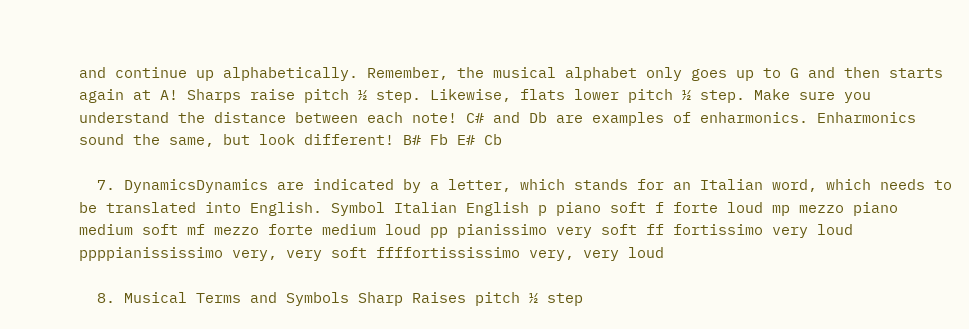and continue up alphabetically. Remember, the musical alphabet only goes up to G and then starts again at A! Sharps raise pitch ½ step. Likewise, flats lower pitch ½ step. Make sure you understand the distance between each note! C# and Db are examples of enharmonics. Enharmonics sound the same, but look different! B# Fb E# Cb

  7. DynamicsDynamics are indicated by a letter, which stands for an Italian word, which needs to be translated into English. Symbol Italian English p piano soft f forte loud mp mezzo piano medium soft mf mezzo forte medium loud pp pianissimo very soft ff fortissimo very loud ppppianississimo very, very soft ffffortississimo very, very loud

  8. Musical Terms and Symbols Sharp Raises pitch ½ step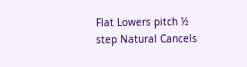Flat Lowers pitch ½ step Natural Cancels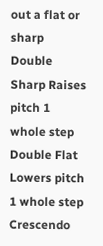out a flat or sharp Double Sharp Raises pitch 1 whole step Double Flat Lowers pitch 1 whole step Crescendo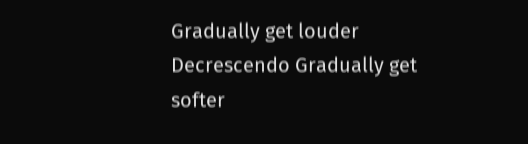Gradually get louder Decrescendo Gradually get softer